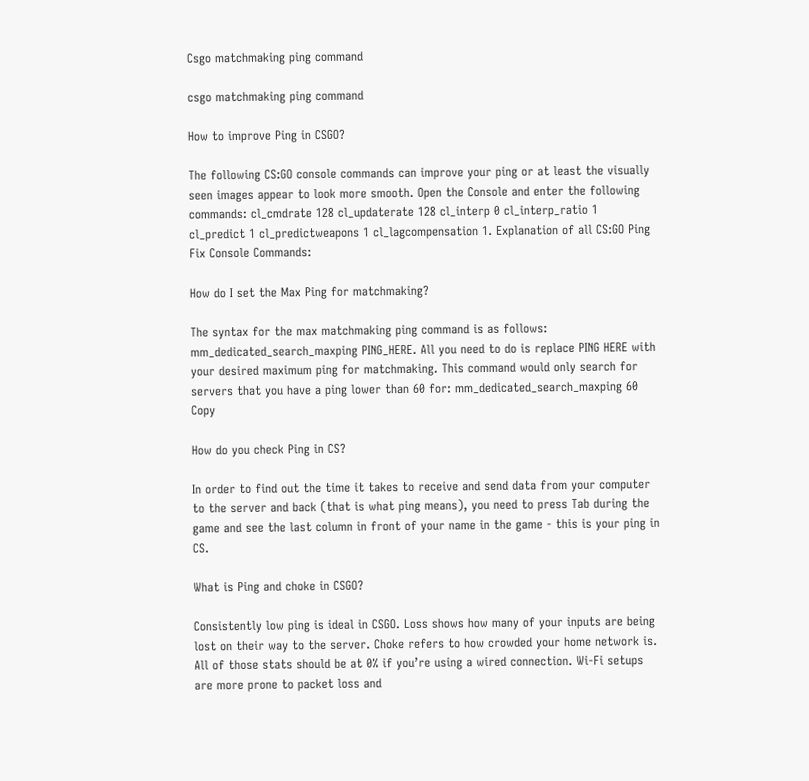Csgo matchmaking ping command

csgo matchmaking ping command

How to improve Ping in CSGO?

The following CS:GO console commands can improve your ping or at least the visually seen images appear to look more smooth. Open the Console and enter the following commands: cl_cmdrate 128 cl_updaterate 128 cl_interp 0 cl_interp_ratio 1 cl_predict 1 cl_predictweapons 1 cl_lagcompensation 1. Explanation of all CS:GO Ping Fix Console Commands:

How do I set the Max Ping for matchmaking?

The syntax for the max matchmaking ping command is as follows: mm_dedicated_search_maxping PING_HERE. All you need to do is replace PING HERE with your desired maximum ping for matchmaking. This command would only search for servers that you have a ping lower than 60 for: mm_dedicated_search_maxping 60 Copy

How do you check Ping in CS?

In order to find out the time it takes to receive and send data from your computer to the server and back (that is what ping means), you need to press Tab during the game and see the last column in front of your name in the game - this is your ping in CS.

What is Ping and choke in CSGO?

Consistently low ping is ideal in CSGO. Loss shows how many of your inputs are being lost on their way to the server. Choke refers to how crowded your home network is. All of those stats should be at 0% if you’re using a wired connection. Wi-Fi setups are more prone to packet loss and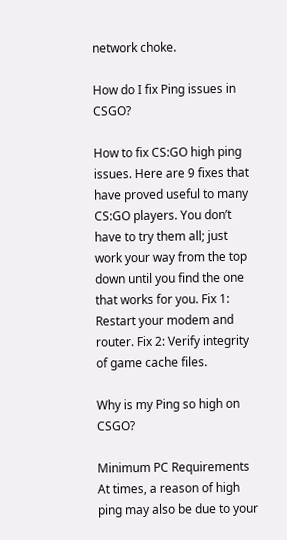network choke.

How do I fix Ping issues in CSGO?

How to fix CS:GO high ping issues. Here are 9 fixes that have proved useful to many CS:GO players. You don’t have to try them all; just work your way from the top down until you find the one that works for you. Fix 1: Restart your modem and router. Fix 2: Verify integrity of game cache files.

Why is my Ping so high on CSGO?

Minimum PC Requirements At times, a reason of high ping may also be due to your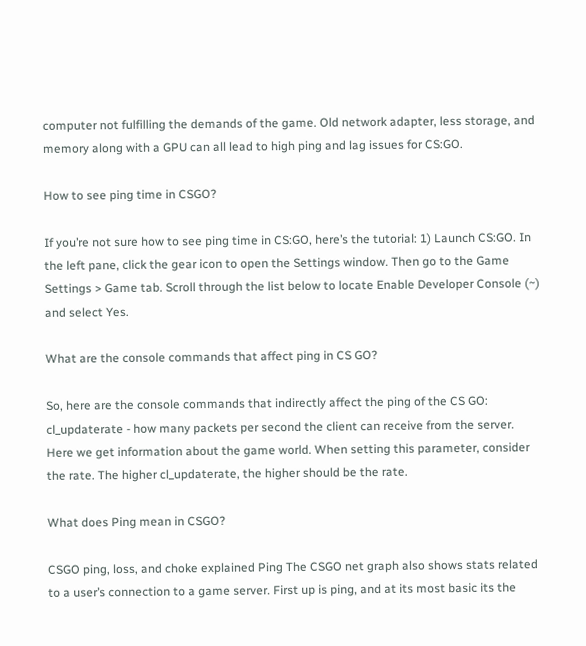computer not fulfilling the demands of the game. Old network adapter, less storage, and memory along with a GPU can all lead to high ping and lag issues for CS:GO.

How to see ping time in CSGO?

If you’re not sure how to see ping time in CS:GO, here’s the tutorial: 1) Launch CS:GO. In the left pane, click the gear icon to open the Settings window. Then go to the Game Settings > Game tab. Scroll through the list below to locate Enable Developer Console (~) and select Yes.

What are the console commands that affect ping in CS GO?

So, here are the console commands that indirectly affect the ping of the CS GO: cl_updaterate - how many packets per second the client can receive from the server. Here we get information about the game world. When setting this parameter, consider the rate. The higher cl_updaterate, the higher should be the rate.

What does Ping mean in CSGO?

CSGO ping, loss, and choke explained Ping The CSGO net graph also shows stats related to a user’s connection to a game server. First up is ping, and at its most basic its the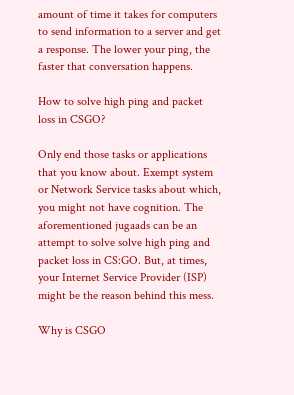amount of time it takes for computers to send information to a server and get a response. The lower your ping, the faster that conversation happens.

How to solve high ping and packet loss in CSGO?

Only end those tasks or applications that you know about. Exempt system or Network Service tasks about which, you might not have cognition. The aforementioned jugaads can be an attempt to solve solve high ping and packet loss in CS:GO. But, at times, your Internet Service Provider (ISP) might be the reason behind this mess.

Why is CSGO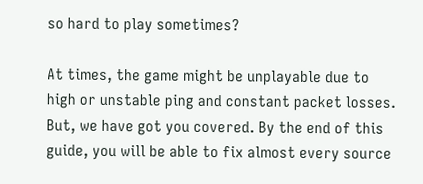so hard to play sometimes?

At times, the game might be unplayable due to high or unstable ping and constant packet losses. But, we have got you covered. By the end of this guide, you will be able to fix almost every source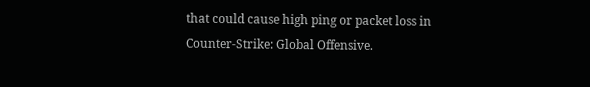that could cause high ping or packet loss in Counter-Strike: Global Offensive.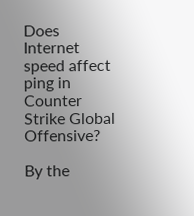Does Internet speed affect ping in Counter Strike Global Offensive?

By the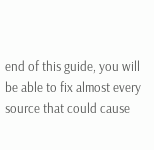end of this guide, you will be able to fix almost every source that could cause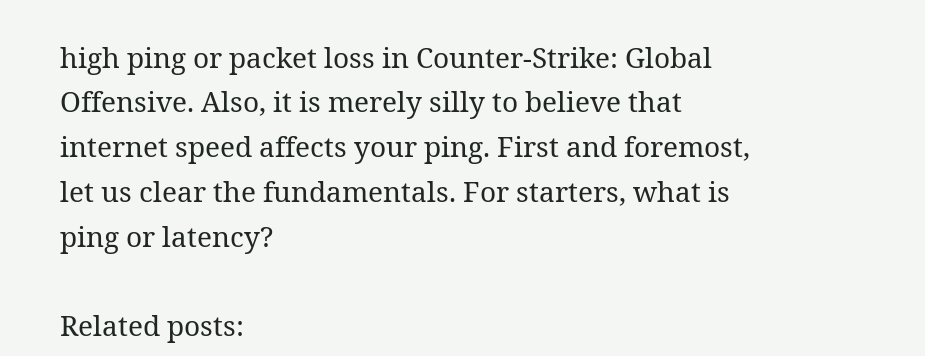high ping or packet loss in Counter-Strike: Global Offensive. Also, it is merely silly to believe that internet speed affects your ping. First and foremost, let us clear the fundamentals. For starters, what is ping or latency?

Related posts: